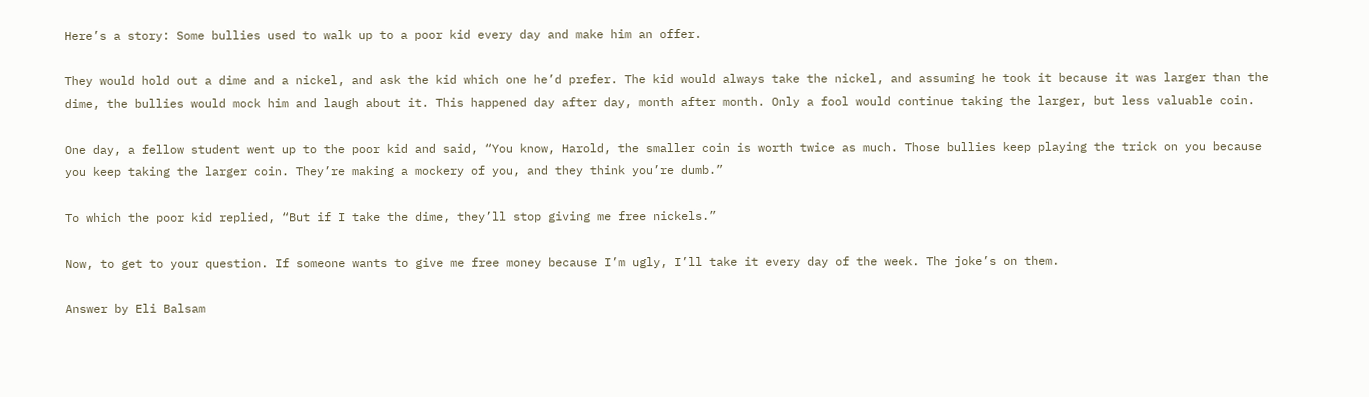Here’s a story: Some bullies used to walk up to a poor kid every day and make him an offer.

They would hold out a dime and a nickel, and ask the kid which one he’d prefer. The kid would always take the nickel, and assuming he took it because it was larger than the dime, the bullies would mock him and laugh about it. This happened day after day, month after month. Only a fool would continue taking the larger, but less valuable coin.

One day, a fellow student went up to the poor kid and said, “You know, Harold, the smaller coin is worth twice as much. Those bullies keep playing the trick on you because you keep taking the larger coin. They’re making a mockery of you, and they think you’re dumb.”

To which the poor kid replied, “But if I take the dime, they’ll stop giving me free nickels.”

Now, to get to your question. If someone wants to give me free money because I’m ugly, I’ll take it every day of the week. The joke’s on them.

Answer by Eli Balsam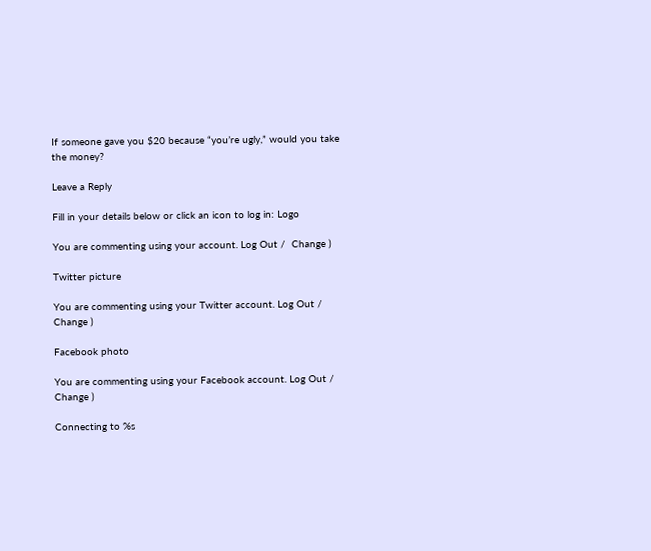If someone gave you $20 because “you’re ugly,” would you take the money?

Leave a Reply

Fill in your details below or click an icon to log in: Logo

You are commenting using your account. Log Out /  Change )

Twitter picture

You are commenting using your Twitter account. Log Out /  Change )

Facebook photo

You are commenting using your Facebook account. Log Out /  Change )

Connecting to %s